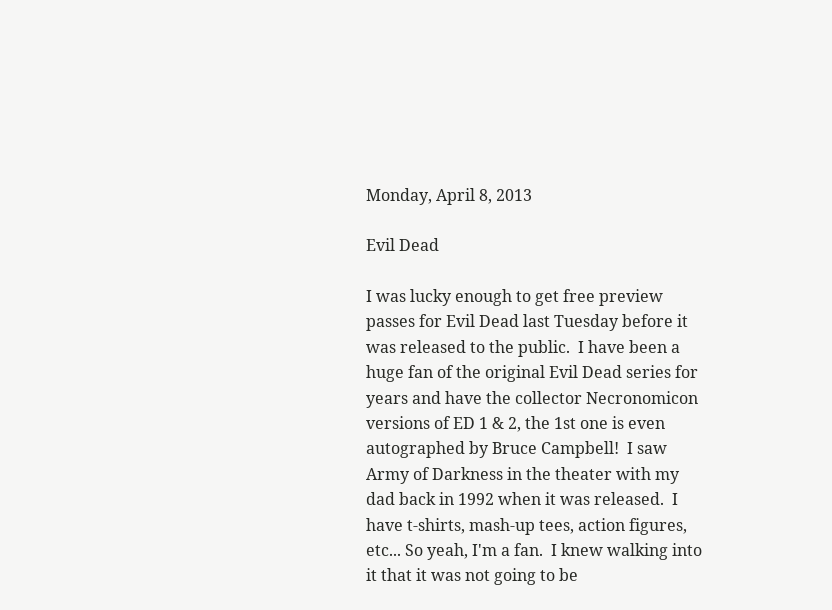Monday, April 8, 2013

Evil Dead

I was lucky enough to get free preview passes for Evil Dead last Tuesday before it was released to the public.  I have been a huge fan of the original Evil Dead series for years and have the collector Necronomicon versions of ED 1 & 2, the 1st one is even autographed by Bruce Campbell!  I saw Army of Darkness in the theater with my dad back in 1992 when it was released.  I have t-shirts, mash-up tees, action figures, etc... So yeah, I'm a fan.  I knew walking into it that it was not going to be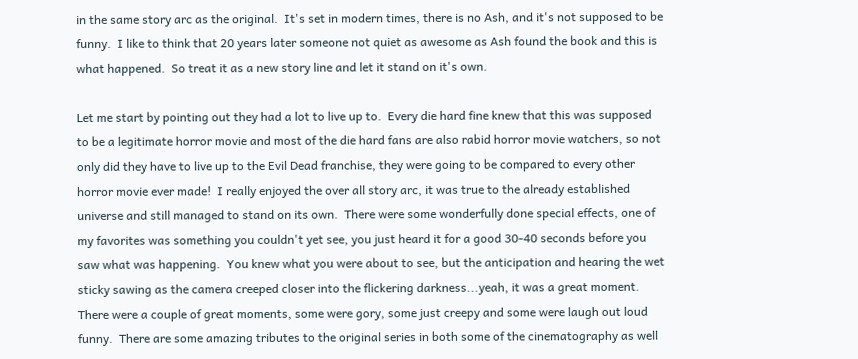in the same story arc as the original.  It's set in modern times, there is no Ash, and it's not supposed to be funny.  I like to think that 20 years later someone not quiet as awesome as Ash found the book and this is what happened.  So treat it as a new story line and let it stand on it's own.

Let me start by pointing out they had a lot to live up to.  Every die hard fine knew that this was supposed to be a legitimate horror movie and most of the die hard fans are also rabid horror movie watchers, so not only did they have to live up to the Evil Dead franchise, they were going to be compared to every other horror movie ever made!  I really enjoyed the over all story arc, it was true to the already established universe and still managed to stand on its own.  There were some wonderfully done special effects, one of my favorites was something you couldn't yet see, you just heard it for a good 30-40 seconds before you saw what was happening.  You knew what you were about to see, but the anticipation and hearing the wet sticky sawing as the camera creeped closer into the flickering darkness...yeah, it was a great moment.  There were a couple of great moments, some were gory, some just creepy and some were laugh out loud funny.  There are some amazing tributes to the original series in both some of the cinematography as well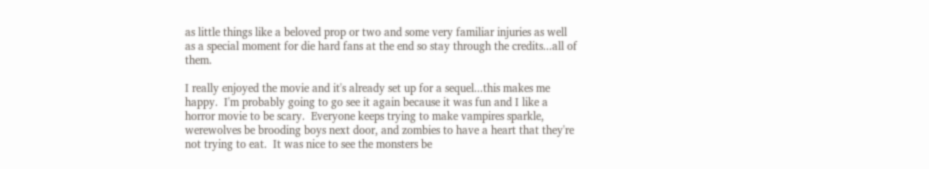as little things like a beloved prop or two and some very familiar injuries as well as a special moment for die hard fans at the end so stay through the credits...all of them.

I really enjoyed the movie and it's already set up for a sequel...this makes me happy.  I'm probably going to go see it again because it was fun and I like a horror movie to be scary.  Everyone keeps trying to make vampires sparkle, werewolves be brooding boys next door, and zombies to have a heart that they're not trying to eat.  It was nice to see the monsters be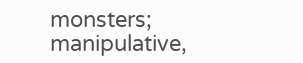monsters; manipulative,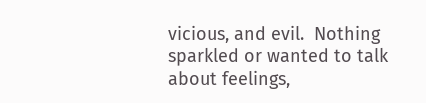vicious, and evil.  Nothing sparkled or wanted to talk about feelings,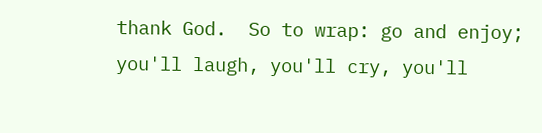thank God.  So to wrap: go and enjoy; you'll laugh, you'll cry, you'll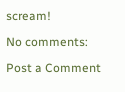scream!

No comments:

Post a Comment